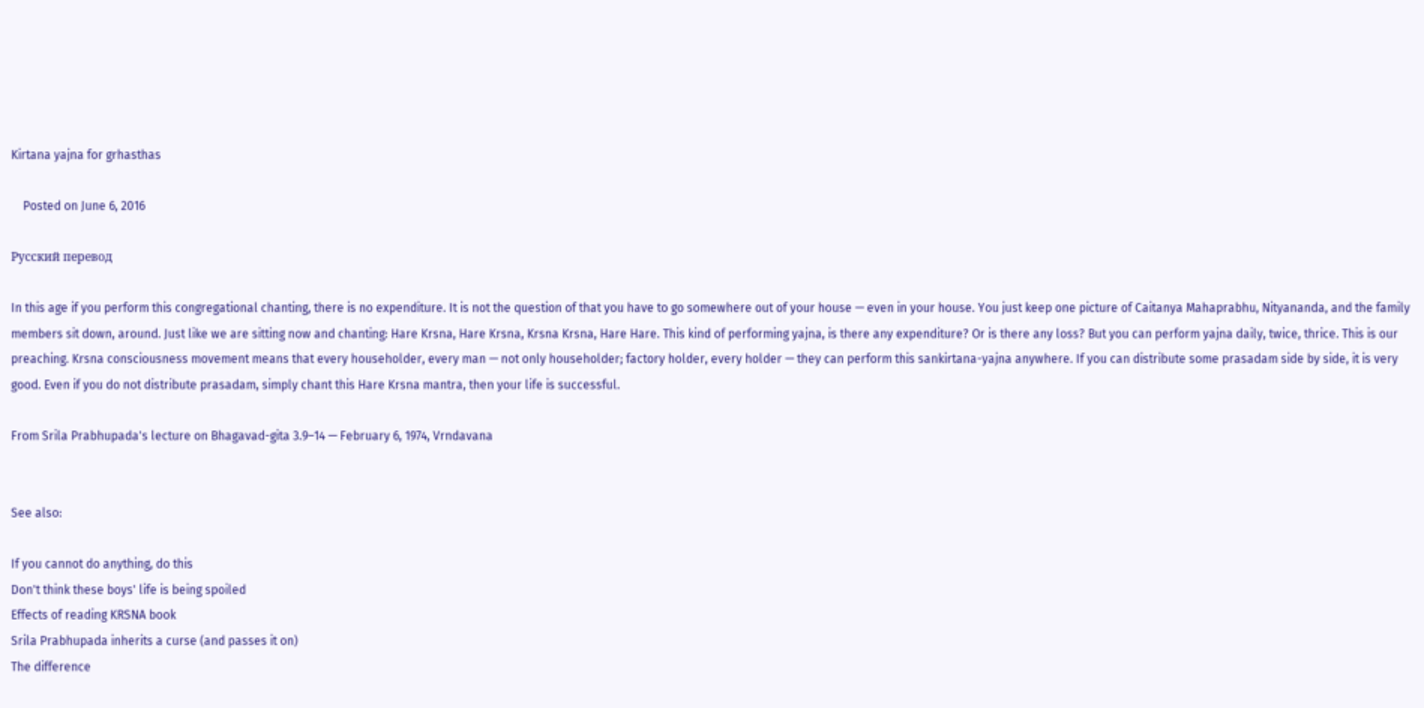Kirtana yajna for grhasthas

    Posted on June 6, 2016

Русский перевод

In this age if you perform this congregational chanting, there is no expenditure. It is not the question of that you have to go somewhere out of your house — even in your house. You just keep one picture of Caitanya Mahaprabhu, Nityananda, and the family members sit down, around. Just like we are sitting now and chanting: Hare Krsna, Hare Krsna, Krsna Krsna, Hare Hare. This kind of performing yajna, is there any expenditure? Or is there any loss? But you can perform yajna daily, twice, thrice. This is our preaching. Krsna consciousness movement means that every householder, every man — not only householder; factory holder, every holder — they can perform this sankirtana-yajna anywhere. If you can distribute some prasadam side by side, it is very good. Even if you do not distribute prasadam, simply chant this Hare Krsna mantra, then your life is successful.

From Srila Prabhupada's lecture on Bhagavad-gita 3.9–14 — February 6, 1974, Vrndavana


See also:

If you cannot do anything, do this
Don't think these boys' life is being spoiled
Effects of reading KRSNA book
Srila Prabhupada inherits a curse (and passes it on)
The difference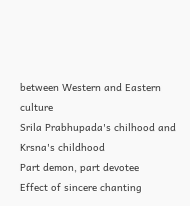between Western and Eastern culture
Srila Prabhupada's chilhood and Krsna's childhood
Part demon, part devotee
Effect of sincere chanting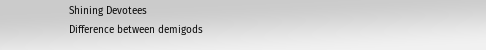Shining Devotees
Difference between demigods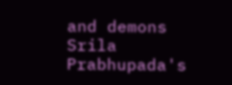and demons
Srila Prabhupada's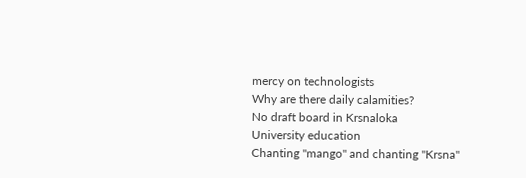mercy on technologists
Why are there daily calamities?
No draft board in Krsnaloka
University education
Chanting "mango" and chanting "Krsna"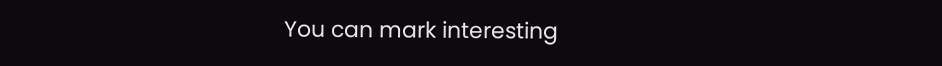You can mark interesting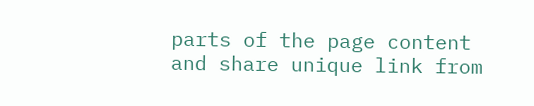parts of the page content and share unique link from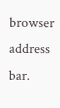browser address bar.